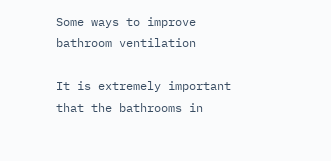Some ways to improve bathroom ventilation

It is extremely important that the bathrooms in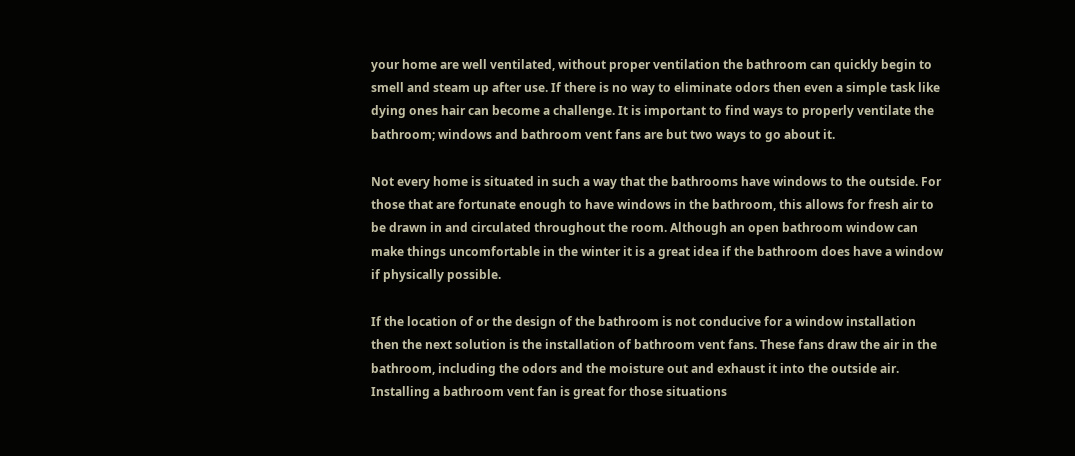your home are well ventilated, without proper ventilation the bathroom can quickly begin to smell and steam up after use. If there is no way to eliminate odors then even a simple task like dying ones hair can become a challenge. It is important to find ways to properly ventilate the bathroom; windows and bathroom vent fans are but two ways to go about it.

Not every home is situated in such a way that the bathrooms have windows to the outside. For those that are fortunate enough to have windows in the bathroom, this allows for fresh air to be drawn in and circulated throughout the room. Although an open bathroom window can make things uncomfortable in the winter it is a great idea if the bathroom does have a window if physically possible.

If the location of or the design of the bathroom is not conducive for a window installation then the next solution is the installation of bathroom vent fans. These fans draw the air in the bathroom, including the odors and the moisture out and exhaust it into the outside air. Installing a bathroom vent fan is great for those situations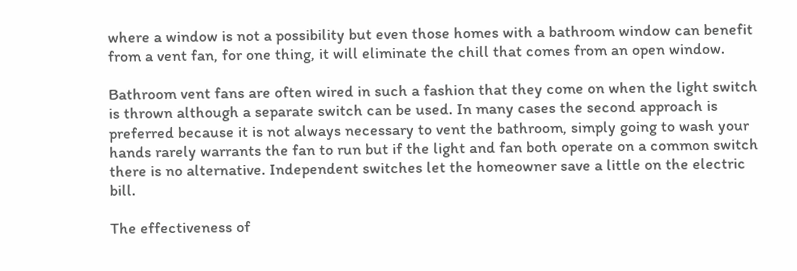where a window is not a possibility but even those homes with a bathroom window can benefit from a vent fan, for one thing, it will eliminate the chill that comes from an open window.

Bathroom vent fans are often wired in such a fashion that they come on when the light switch is thrown although a separate switch can be used. In many cases the second approach is preferred because it is not always necessary to vent the bathroom, simply going to wash your hands rarely warrants the fan to run but if the light and fan both operate on a common switch there is no alternative. Independent switches let the homeowner save a little on the electric bill.

The effectiveness of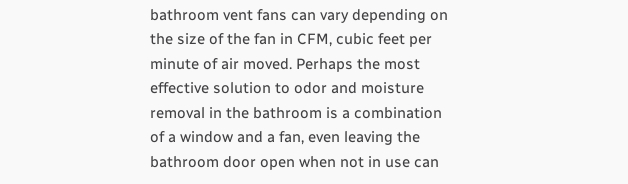bathroom vent fans can vary depending on the size of the fan in CFM, cubic feet per minute of air moved. Perhaps the most effective solution to odor and moisture removal in the bathroom is a combination of a window and a fan, even leaving the bathroom door open when not in use can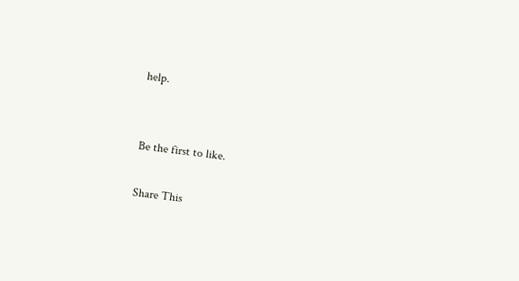help.


Be the first to like.

Share This